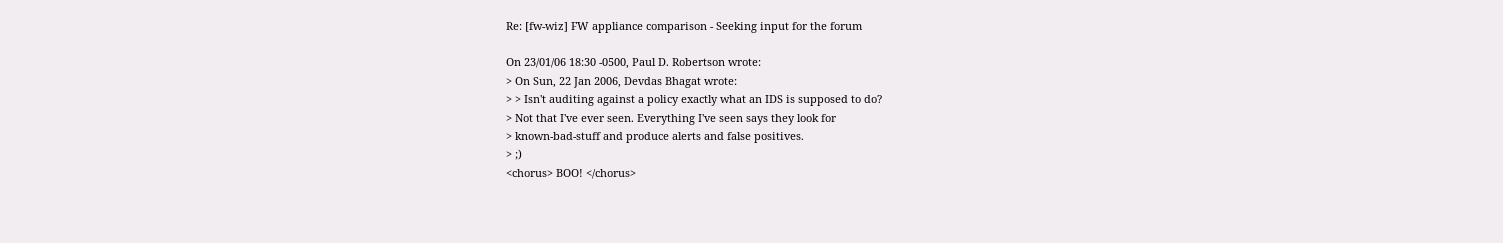Re: [fw-wiz] FW appliance comparison - Seeking input for the forum

On 23/01/06 18:30 -0500, Paul D. Robertson wrote:
> On Sun, 22 Jan 2006, Devdas Bhagat wrote:
> > Isn't auditing against a policy exactly what an IDS is supposed to do?
> Not that I've ever seen. Everything I've seen says they look for
> known-bad-stuff and produce alerts and false positives.
> ;)
<chorus> BOO! </chorus>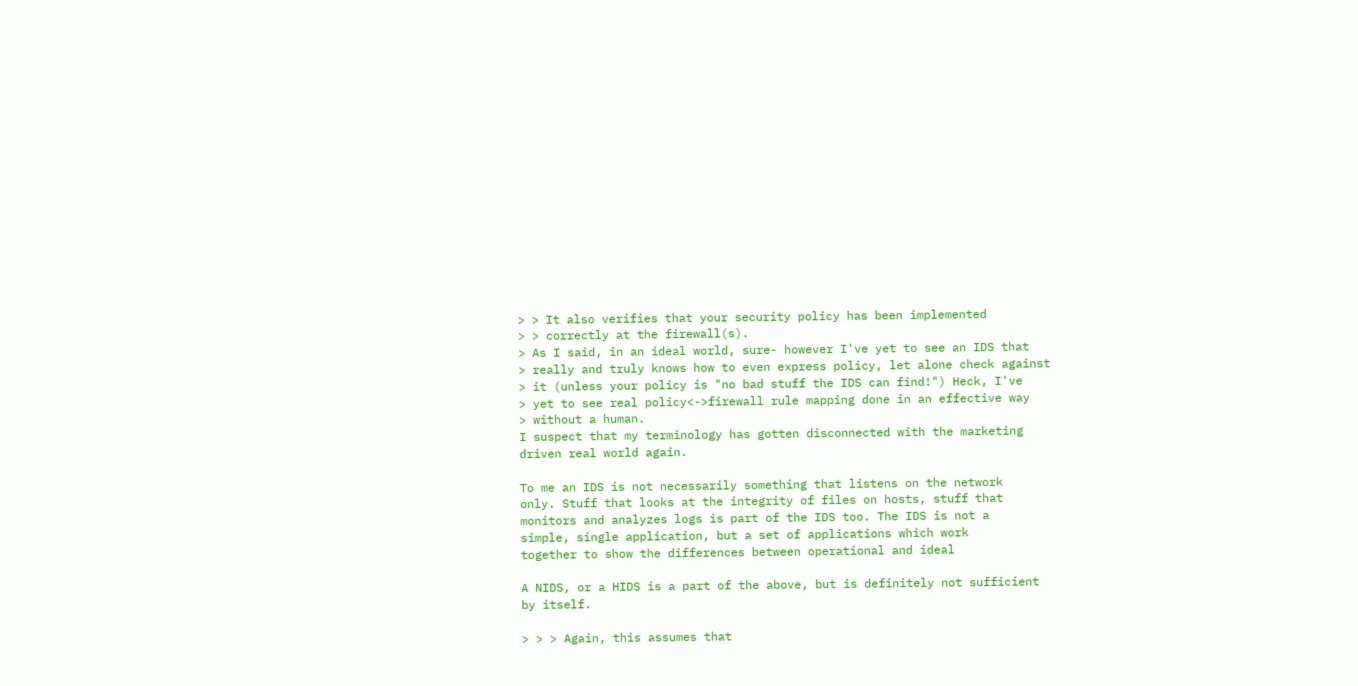> > It also verifies that your security policy has been implemented
> > correctly at the firewall(s).
> As I said, in an ideal world, sure- however I've yet to see an IDS that
> really and truly knows how to even express policy, let alone check against
> it (unless your policy is "no bad stuff the IDS can find!") Heck, I've
> yet to see real policy<->firewall rule mapping done in an effective way
> without a human.
I suspect that my terminology has gotten disconnected with the marketing
driven real world again.

To me an IDS is not necessarily something that listens on the network
only. Stuff that looks at the integrity of files on hosts, stuff that
monitors and analyzes logs is part of the IDS too. The IDS is not a
simple, single application, but a set of applications which work
together to show the differences between operational and ideal

A NIDS, or a HIDS is a part of the above, but is definitely not sufficient
by itself.

> > > Again, this assumes that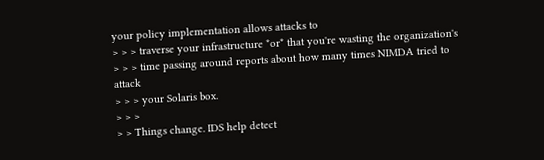your policy implementation allows attacks to
> > > traverse your infrastructure *or* that you're wasting the organization's
> > > time passing around reports about how many times NIMDA tried to attack
> > > your Solaris box.
> > >
> > Things change. IDS help detect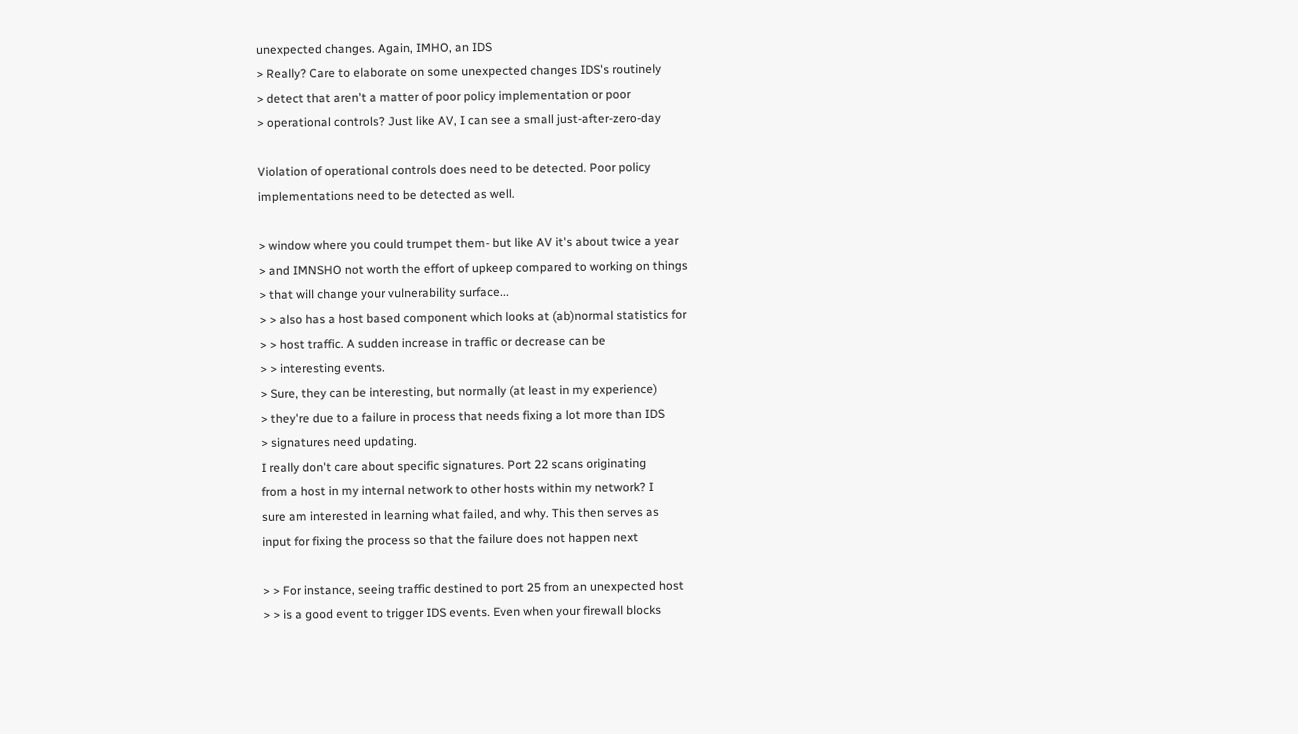unexpected changes. Again, IMHO, an IDS
> Really? Care to elaborate on some unexpected changes IDS's routinely
> detect that aren't a matter of poor policy implementation or poor
> operational controls? Just like AV, I can see a small just-after-zero-day

Violation of operational controls does need to be detected. Poor policy
implementations need to be detected as well.

> window where you could trumpet them- but like AV it's about twice a year
> and IMNSHO not worth the effort of upkeep compared to working on things
> that will change your vulnerability surface...
> > also has a host based component which looks at (ab)normal statistics for
> > host traffic. A sudden increase in traffic or decrease can be
> > interesting events.
> Sure, they can be interesting, but normally (at least in my experience)
> they're due to a failure in process that needs fixing a lot more than IDS
> signatures need updating.
I really don't care about specific signatures. Port 22 scans originating
from a host in my internal network to other hosts within my network? I
sure am interested in learning what failed, and why. This then serves as
input for fixing the process so that the failure does not happen next

> > For instance, seeing traffic destined to port 25 from an unexpected host
> > is a good event to trigger IDS events. Even when your firewall blocks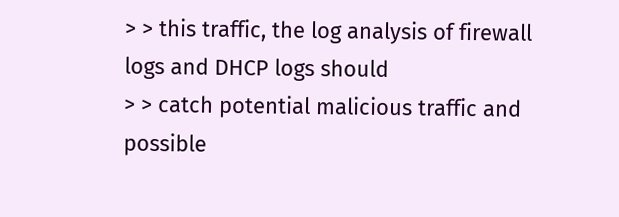> > this traffic, the log analysis of firewall logs and DHCP logs should
> > catch potential malicious traffic and possible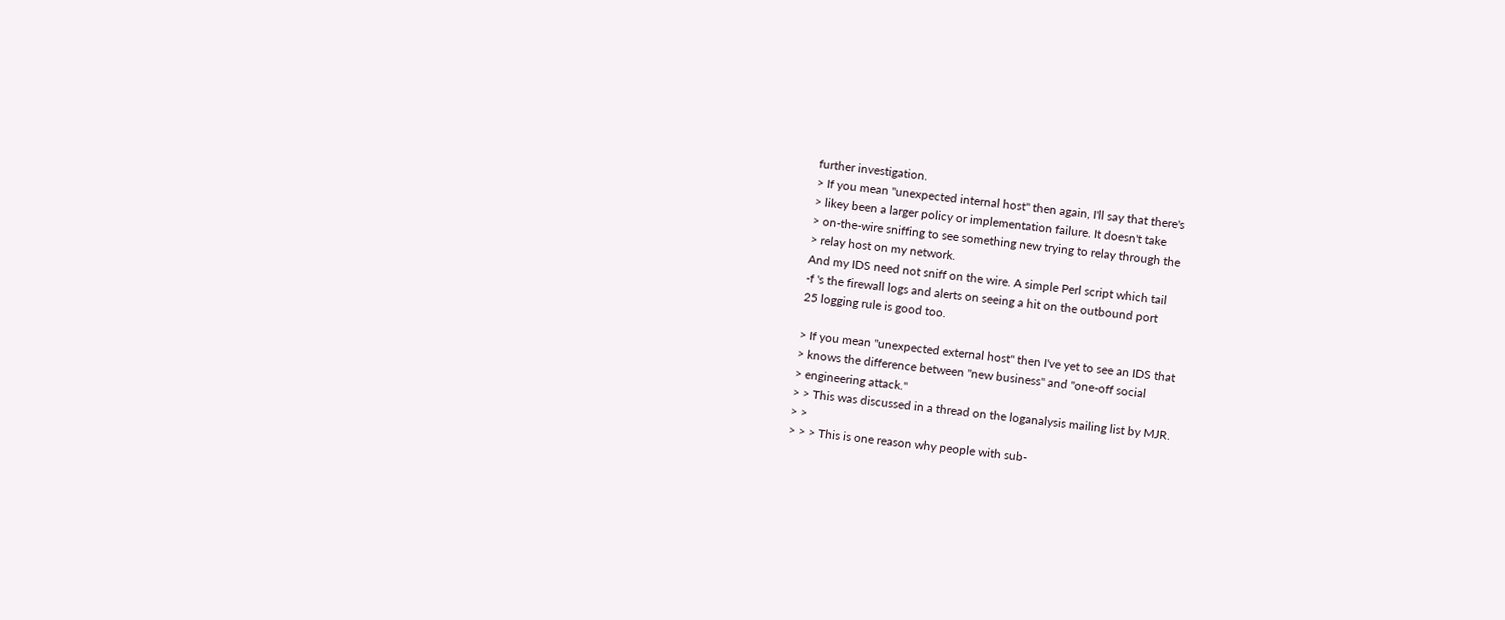further investigation.
> If you mean "unexpected internal host" then again, I'll say that there's
> likey been a larger policy or implementation failure. It doesn't take
> on-the-wire sniffing to see something new trying to relay through the
> relay host on my network.
And my IDS need not sniff on the wire. A simple Perl script which tail
-f 's the firewall logs and alerts on seeing a hit on the outbound port
25 logging rule is good too.

> If you mean "unexpected external host" then I've yet to see an IDS that
> knows the difference between "new business" and "one-off social
> engineering attack."
> > This was discussed in a thread on the loganalysis mailing list by MJR.
> >
> > > This is one reason why people with sub-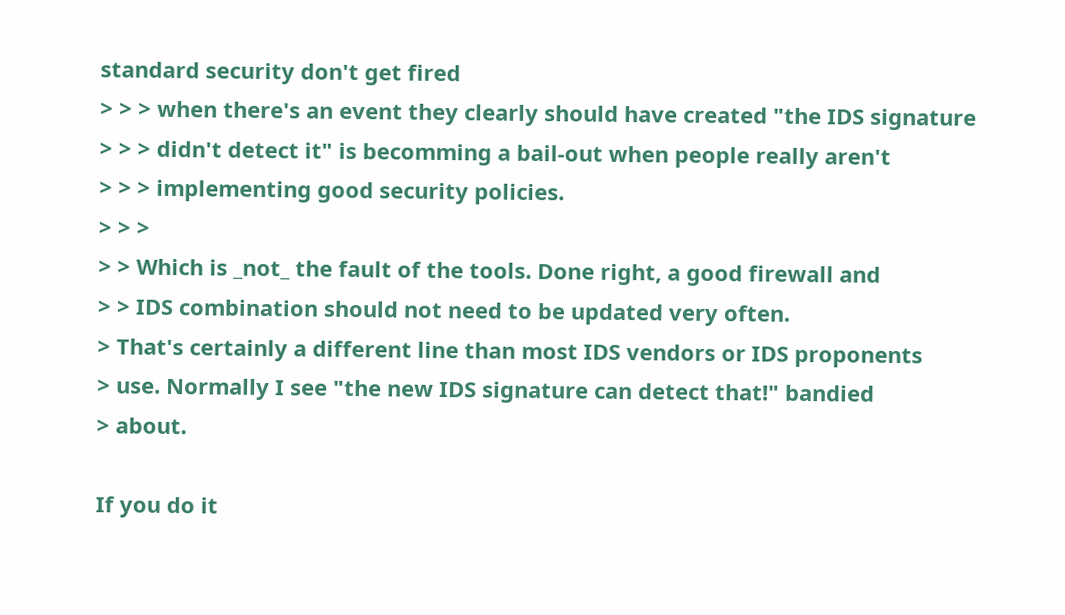standard security don't get fired
> > > when there's an event they clearly should have created "the IDS signature
> > > didn't detect it" is becomming a bail-out when people really aren't
> > > implementing good security policies.
> > >
> > Which is _not_ the fault of the tools. Done right, a good firewall and
> > IDS combination should not need to be updated very often.
> That's certainly a different line than most IDS vendors or IDS proponents
> use. Normally I see "the new IDS signature can detect that!" bandied
> about.

If you do it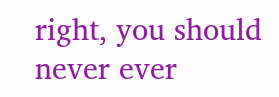right, you should never ever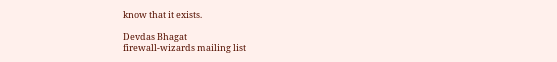know that it exists.

Devdas Bhagat
firewall-wizards mailing list